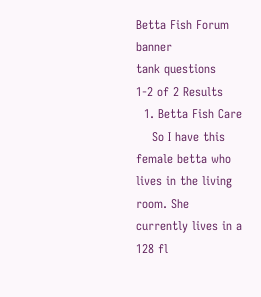Betta Fish Forum banner
tank questions
1-2 of 2 Results
  1. Betta Fish Care
    So I have this female betta who lives in the living room. She currently lives in a 128 fl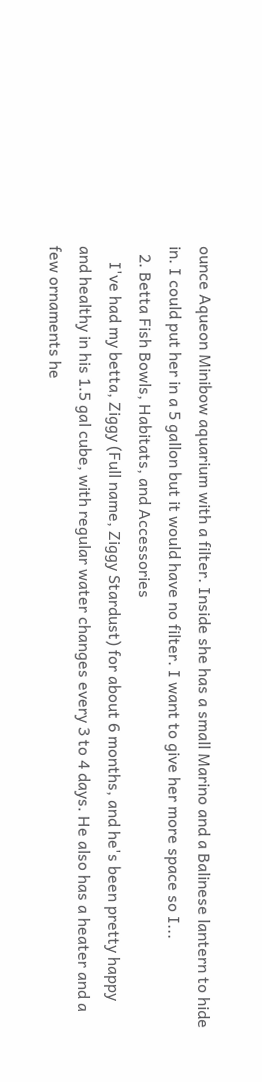ounce Aqueon Minibow aquarium with a filter. Inside she has a small Marino and a Balinese lantern to hide in. I could put her in a 5 gallon but it would have no filter. I want to give her more space so I...
  2. Betta Fish Bowls, Habitats, and Accessories
    I've had my betta, Ziggy (Full name, Ziggy Stardust) for about 6 months, and he's been pretty happy and healthy in his 1.5 gal cube, with regular water changes every 3 to 4 days. He also has a heater and a few ornaments he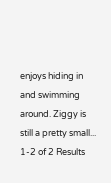enjoys hiding in and swimming around. Ziggy is still a pretty small...
1-2 of 2 Results